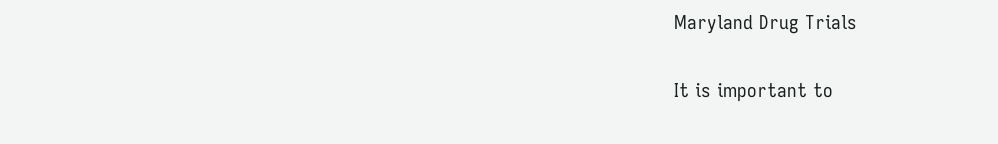Maryland Drug Trials

It is important to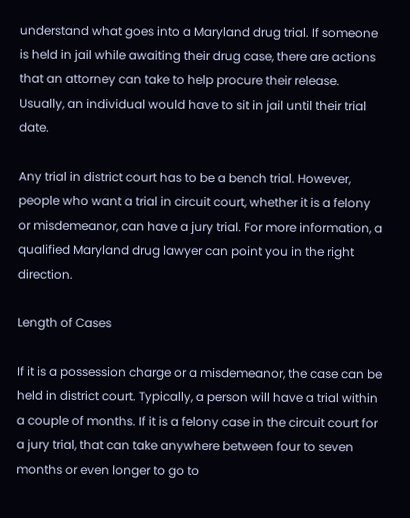understand what goes into a Maryland drug trial. If someone is held in jail while awaiting their drug case, there are actions that an attorney can take to help procure their release. Usually, an individual would have to sit in jail until their trial date.

Any trial in district court has to be a bench trial. However, people who want a trial in circuit court, whether it is a felony or misdemeanor, can have a jury trial. For more information, a qualified Maryland drug lawyer can point you in the right direction.

Length of Cases

If it is a possession charge or a misdemeanor, the case can be held in district court. Typically, a person will have a trial within a couple of months. If it is a felony case in the circuit court for a jury trial, that can take anywhere between four to seven months or even longer to go to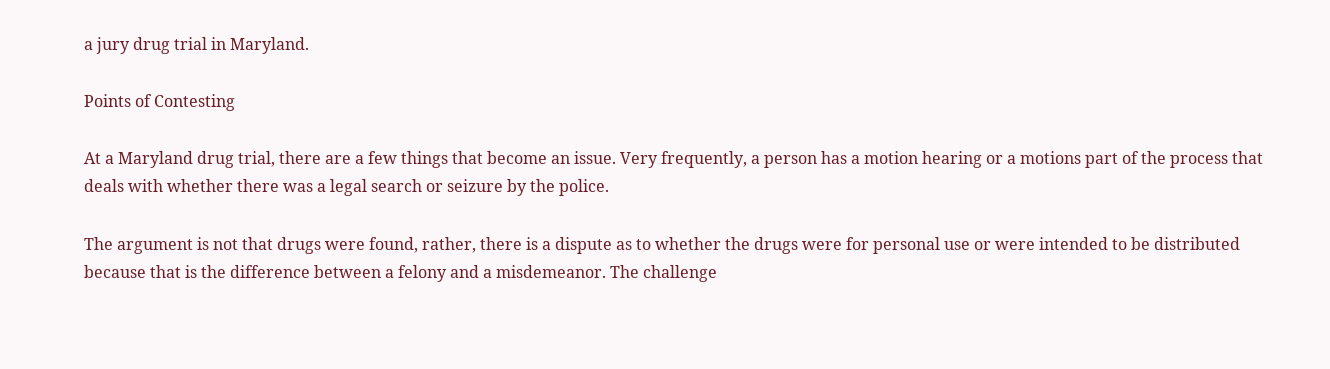a jury drug trial in Maryland.

Points of Contesting

At a Maryland drug trial, there are a few things that become an issue. Very frequently, a person has a motion hearing or a motions part of the process that deals with whether there was a legal search or seizure by the police.

The argument is not that drugs were found, rather, there is a dispute as to whether the drugs were for personal use or were intended to be distributed because that is the difference between a felony and a misdemeanor. The challenge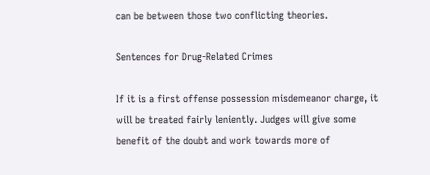can be between those two conflicting theories.

Sentences for Drug-Related Crimes

If it is a first offense possession misdemeanor charge, it will be treated fairly leniently. Judges will give some benefit of the doubt and work towards more of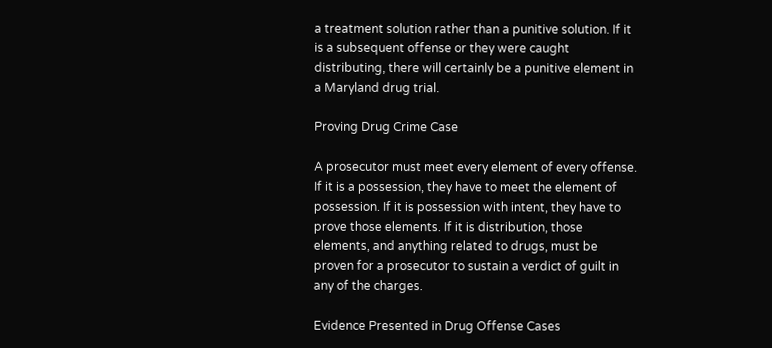a treatment solution rather than a punitive solution. If it is a subsequent offense or they were caught distributing, there will certainly be a punitive element in a Maryland drug trial.

Proving Drug Crime Case

A prosecutor must meet every element of every offense. If it is a possession, they have to meet the element of possession. If it is possession with intent, they have to prove those elements. If it is distribution, those elements, and anything related to drugs, must be proven for a prosecutor to sustain a verdict of guilt in any of the charges.

Evidence Presented in Drug Offense Cases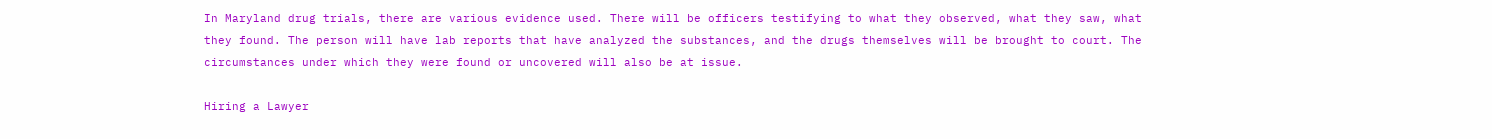In Maryland drug trials, there are various evidence used. There will be officers testifying to what they observed, what they saw, what they found. The person will have lab reports that have analyzed the substances, and the drugs themselves will be brought to court. The circumstances under which they were found or uncovered will also be at issue.

Hiring a Lawyer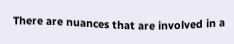There are nuances that are involved in a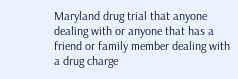Maryland drug trial that anyone dealing with or anyone that has a friend or family member dealing with a drug charge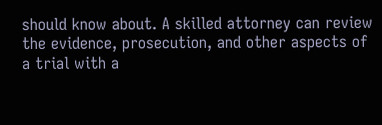should know about. A skilled attorney can review the evidence, prosecution, and other aspects of a trial with a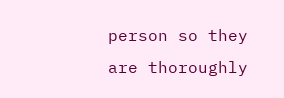person so they are thoroughly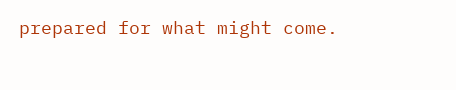prepared for what might come.